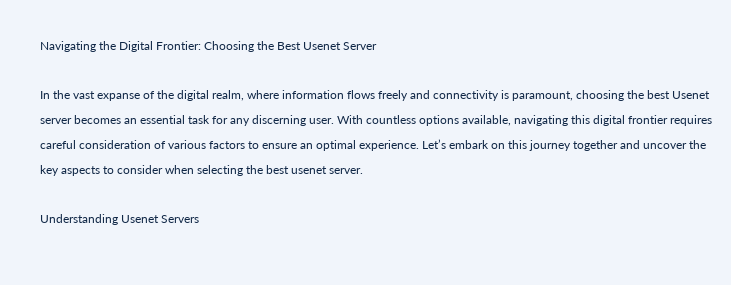Navigating the Digital Frontier: Choosing the Best Usenet Server

In the vast expanse of the digital realm, where information flows freely and connectivity is paramount, choosing the best Usenet server becomes an essential task for any discerning user. With countless options available, navigating this digital frontier requires careful consideration of various factors to ensure an optimal experience. Let’s embark on this journey together and uncover the key aspects to consider when selecting the best usenet server.

Understanding Usenet Servers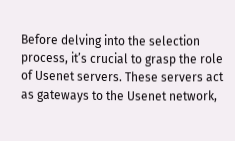Before delving into the selection process, it’s crucial to grasp the role of Usenet servers. These servers act as gateways to the Usenet network,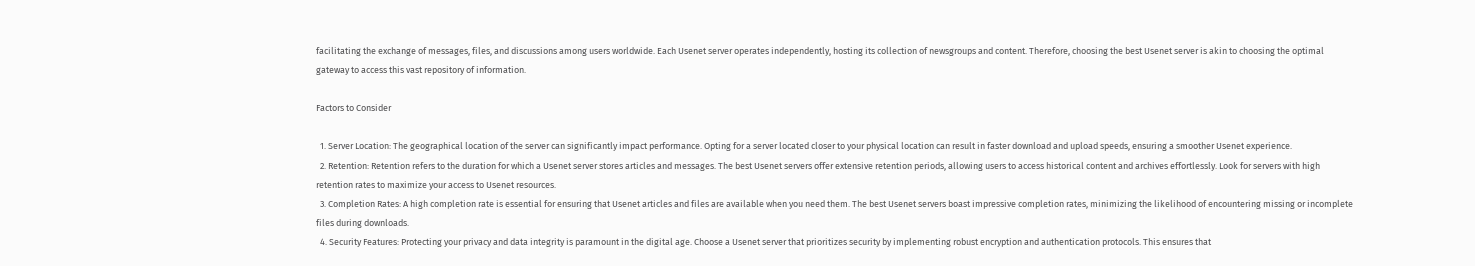facilitating the exchange of messages, files, and discussions among users worldwide. Each Usenet server operates independently, hosting its collection of newsgroups and content. Therefore, choosing the best Usenet server is akin to choosing the optimal gateway to access this vast repository of information.

Factors to Consider

  1. Server Location: The geographical location of the server can significantly impact performance. Opting for a server located closer to your physical location can result in faster download and upload speeds, ensuring a smoother Usenet experience.
  2. Retention: Retention refers to the duration for which a Usenet server stores articles and messages. The best Usenet servers offer extensive retention periods, allowing users to access historical content and archives effortlessly. Look for servers with high retention rates to maximize your access to Usenet resources.
  3. Completion Rates: A high completion rate is essential for ensuring that Usenet articles and files are available when you need them. The best Usenet servers boast impressive completion rates, minimizing the likelihood of encountering missing or incomplete files during downloads.
  4. Security Features: Protecting your privacy and data integrity is paramount in the digital age. Choose a Usenet server that prioritizes security by implementing robust encryption and authentication protocols. This ensures that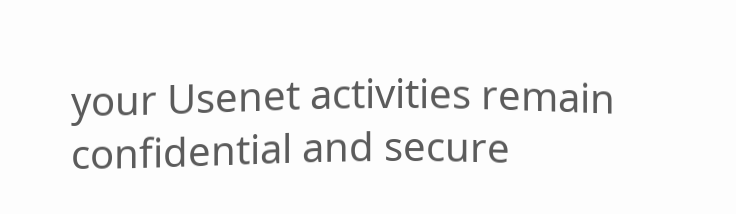your Usenet activities remain confidential and secure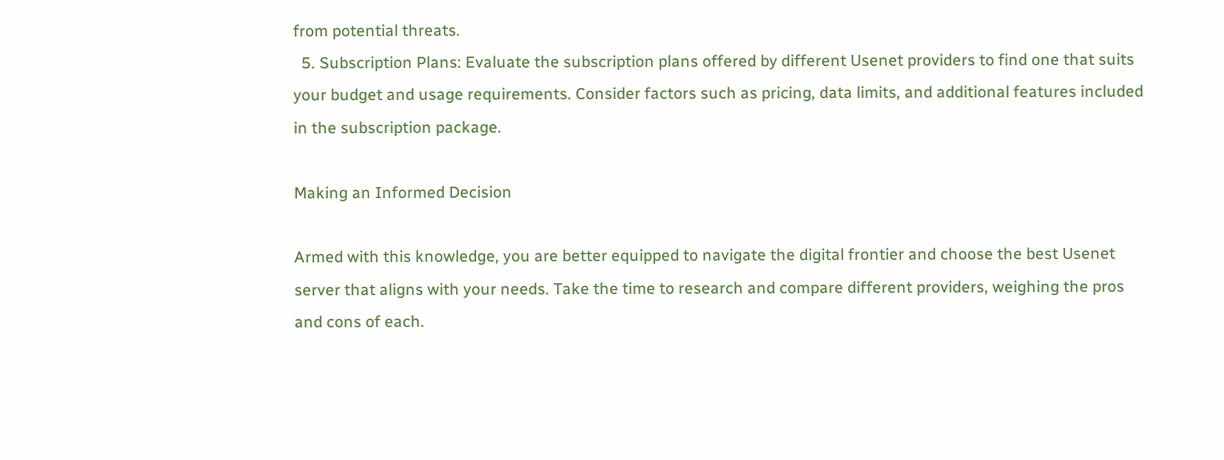from potential threats.
  5. Subscription Plans: Evaluate the subscription plans offered by different Usenet providers to find one that suits your budget and usage requirements. Consider factors such as pricing, data limits, and additional features included in the subscription package.

Making an Informed Decision

Armed with this knowledge, you are better equipped to navigate the digital frontier and choose the best Usenet server that aligns with your needs. Take the time to research and compare different providers, weighing the pros and cons of each.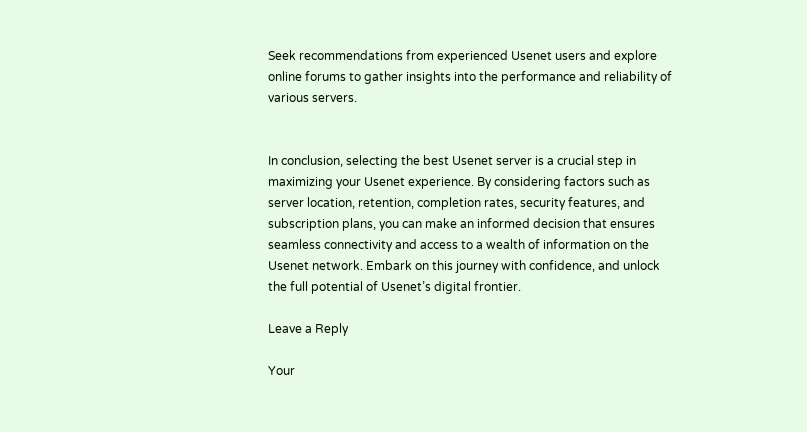Seek recommendations from experienced Usenet users and explore online forums to gather insights into the performance and reliability of various servers.


In conclusion, selecting the best Usenet server is a crucial step in maximizing your Usenet experience. By considering factors such as server location, retention, completion rates, security features, and subscription plans, you can make an informed decision that ensures seamless connectivity and access to a wealth of information on the Usenet network. Embark on this journey with confidence, and unlock the full potential of Usenet’s digital frontier.

Leave a Reply

Your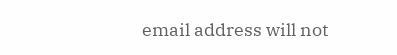email address will not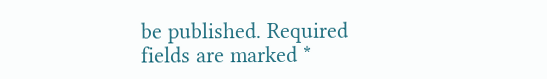be published. Required fields are marked *